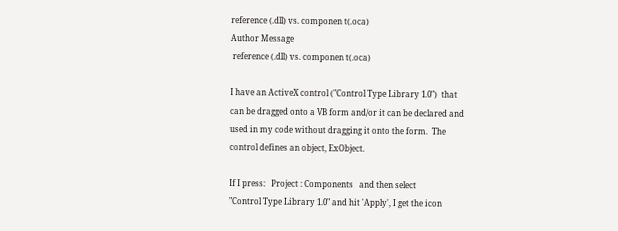reference (.dll) vs. componen t(.oca)
Author Message
 reference (.dll) vs. componen t(.oca)

I have an ActiveX control ("Control Type Library 1.0")  that
can be dragged onto a VB form and/or it can be declared and
used in my code without dragging it onto the form.  The
control defines an object, ExObject.

If I press:   Project : Components   and then select
"Control Type Library 1.0" and hit 'Apply', I get the icon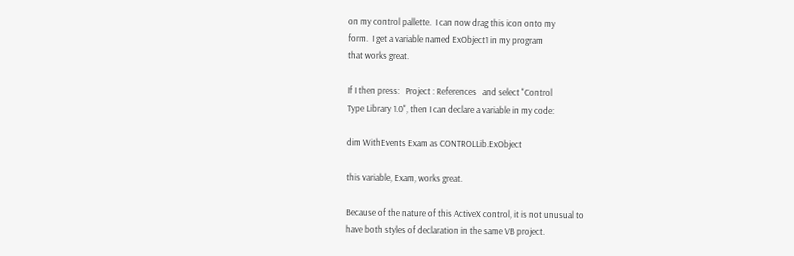on my control pallette.  I can now drag this icon onto my
form.  I get a variable named ExObject1 in my program
that works great.

If I then press:   Project : References   and select "Control
Type Library 1.0", then I can declare a variable in my code:

dim WithEvents Exam as CONTROLLib.ExObject

this variable, Exam, works great.

Because of the nature of this ActiveX control, it is not unusual to
have both styles of declaration in the same VB project.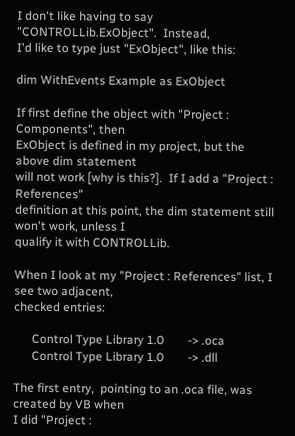I don't like having to say "CONTROLLib.ExObject".  Instead,
I'd like to type just "ExObject", like this:

dim WithEvents Example as ExObject

If first define the object with "Project : Components", then
ExObject is defined in my project, but the above dim statement
will not work [why is this?].  If I add a "Project : References"
definition at this point, the dim statement still won't work, unless I
qualify it with CONTROLLib.

When I look at my "Project : References" list, I see two adjacent,
checked entries:

      Control Type Library 1.0        -> .oca
      Control Type Library 1.0        -> .dll

The first entry,  pointing to an .oca file, was created by VB when
I did "Project :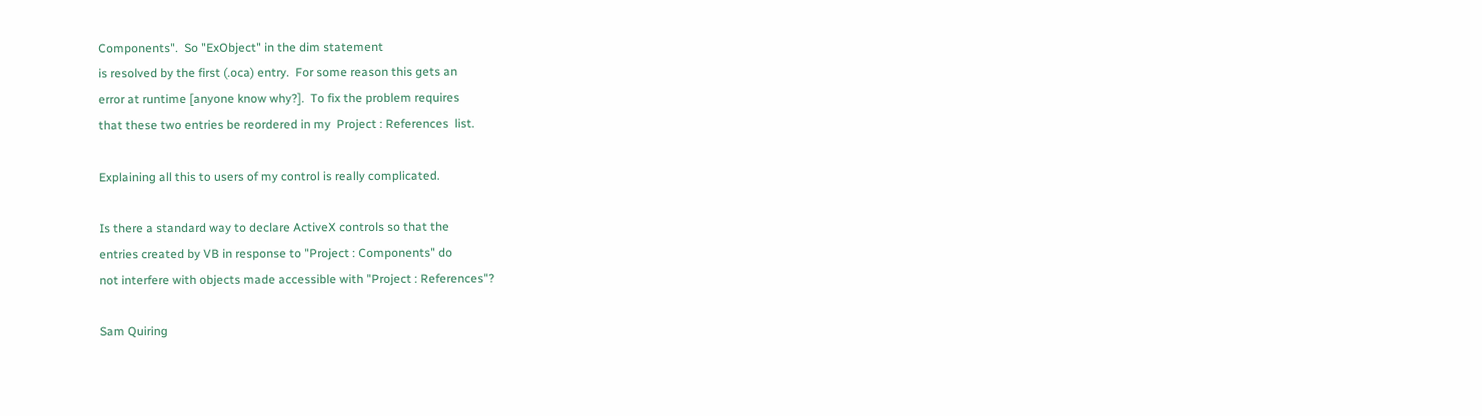Components".  So "ExObject" in the dim statement
is resolved by the first (.oca) entry.  For some reason this gets an
error at runtime [anyone know why?].  To fix the problem requires
that these two entries be reordered in my  Project : References  list.

Explaining all this to users of my control is really complicated.

Is there a standard way to declare ActiveX controls so that the
entries created by VB in response to "Project : Components" do
not interfere with objects made accessible with "Project : References"?

Sam Quiring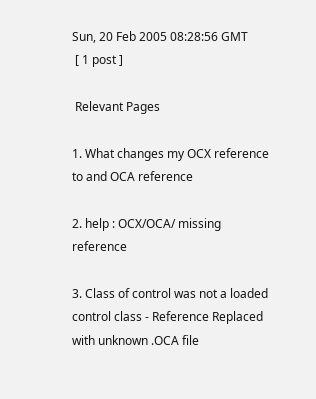Sun, 20 Feb 2005 08:28:56 GMT
 [ 1 post ]

 Relevant Pages

1. What changes my OCX reference to and OCA reference

2. help : OCX/OCA/ missing reference

3. Class of control was not a loaded control class - Reference Replaced with unknown .OCA file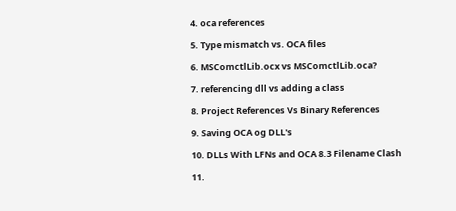4. oca references

5. Type mismatch vs. OCA files

6. MSComctlLib.ocx vs MSComctlLib.oca?

7. referencing dll vs adding a class

8. Project References Vs Binary References

9. Saving OCA og DLL's

10. DLLs With LFNs and OCA 8.3 Filename Clash

11.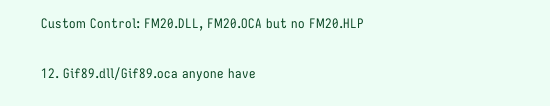Custom Control: FM20.DLL, FM20.OCA but no FM20.HLP

12. Gif89.dll/Gif89.oca anyone have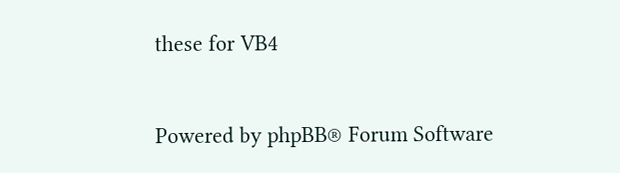these for VB4


Powered by phpBB® Forum Software